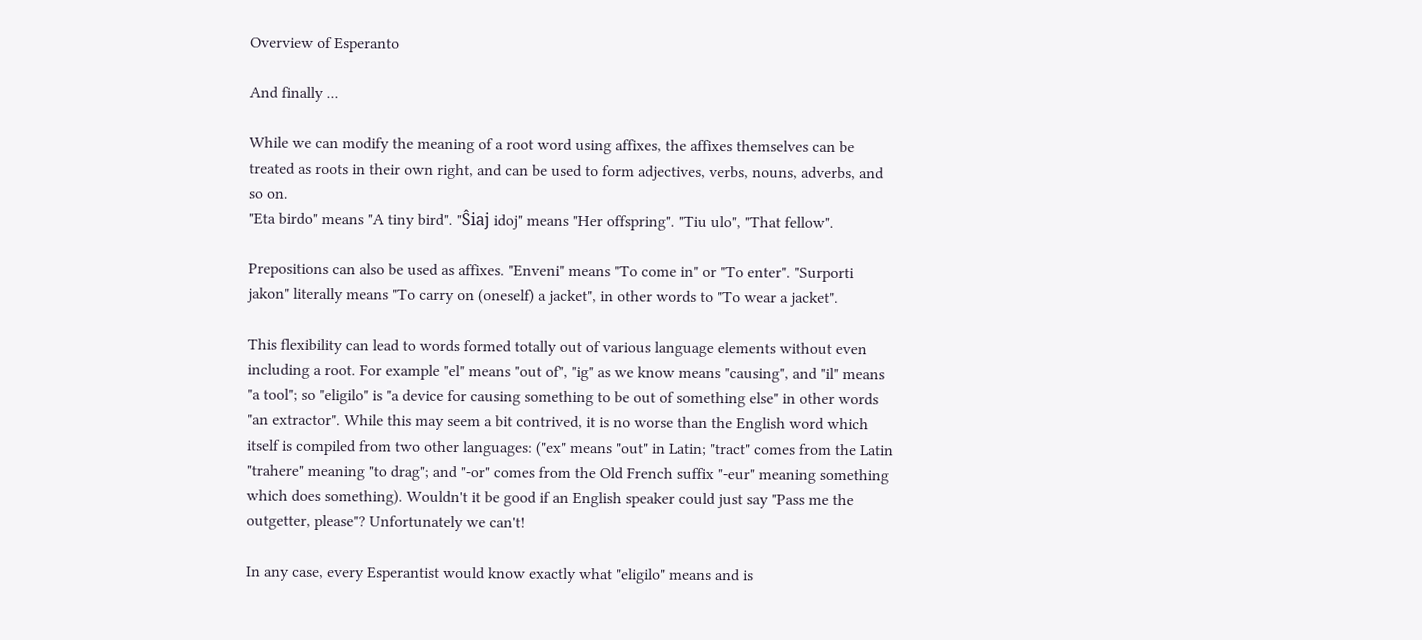Overview of Esperanto

And finally ...

While we can modify the meaning of a root word using affixes, the affixes themselves can be treated as roots in their own right, and can be used to form adjectives, verbs, nouns, adverbs, and so on.
"Eta birdo" means "A tiny bird". "Ŝiaj idoj" means "Her offspring". "Tiu ulo", "That fellow".

Prepositions can also be used as affixes. "Enveni" means "To come in" or "To enter". "Surporti jakon" literally means "To carry on (oneself) a jacket", in other words to "To wear a jacket".

This flexibility can lead to words formed totally out of various language elements without even including a root. For example "el" means "out of", "ig" as we know means "causing", and "il" means "a tool"; so "eligilo" is "a device for causing something to be out of something else" in other words "an extractor". While this may seem a bit contrived, it is no worse than the English word which itself is compiled from two other languages: ("ex" means "out" in Latin; "tract" comes from the Latin "trahere" meaning "to drag"; and "-or" comes from the Old French suffix "-eur" meaning something which does something). Wouldn't it be good if an English speaker could just say "Pass me the outgetter, please"? Unfortunately we can't!

In any case, every Esperantist would know exactly what "eligilo" means and is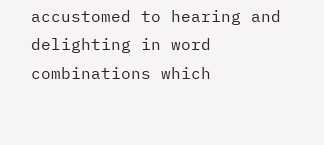accustomed to hearing and delighting in word combinations which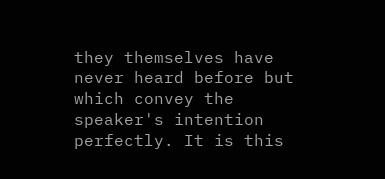they themselves have never heard before but which convey the speaker's intention perfectly. It is this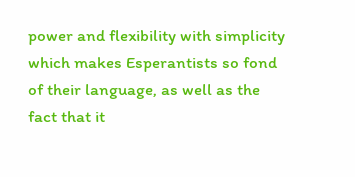power and flexibility with simplicity which makes Esperantists so fond of their language, as well as the fact that it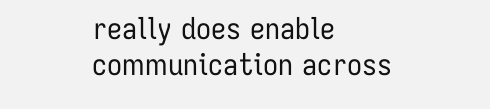really does enable communication across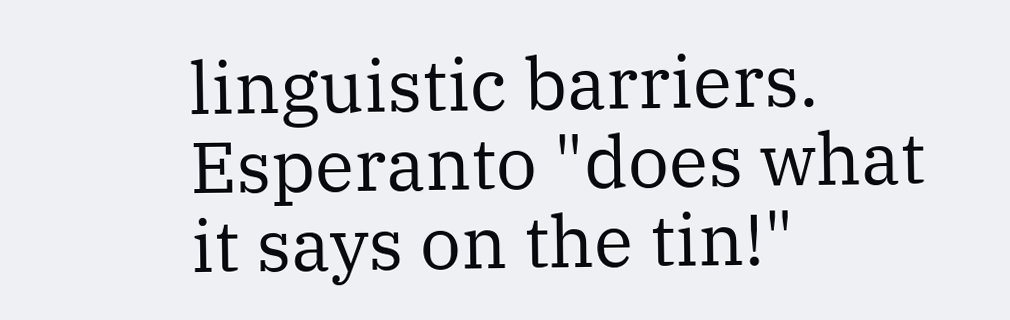linguistic barriers.
Esperanto "does what it says on the tin!"